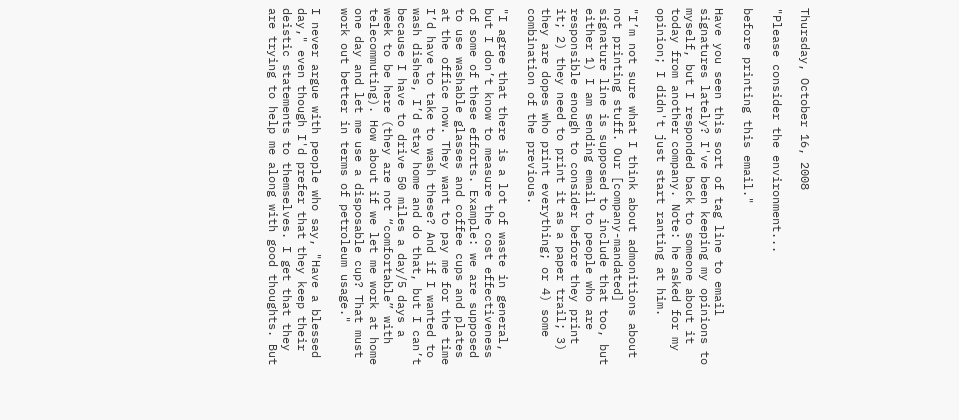Thursday, October 16, 2008

"Please consider the environment...

before printing this email."

Have you seen this sort of tag line to email signatures lately? I've been keeping my opinions to myself, but I responded back to someone about it today from another company. Note: he asked for my opinion; I didn't just start ranting at him.

"I’m not sure what I think about admonitions about not printing stuff. Our [company-mandated] signature line is supposed to include that too, but either 1) I am sending email to people who are responsible enough to consider before they print it; 2) they need to print it as a paper trail; 3) they are dopes who print everything; or 4) some combination of the previous.

"I agree that there is a lot of waste in general, but I don’t know to measure the cost effectiveness of some of these efforts. Example: we are supposed to use washable glasses and coffee cups and plates at the office now. They want to pay me for the time I’d have to take to wash these? And if I wanted to wash dishes, I’d stay home and do that, but I can’t because I have to drive 50 miles a day/5 days a week to be here (they are not “comfortable” with telecommuting). How about if we let me work at home one day and let me use a disposable cup? That must work out better in terms of petroleum usage."

I never argue with people who say, "Have a blessed day," even though I'd prefer that they keep their deistic statements to themselves. I get that they are trying to help me along with good thoughts. But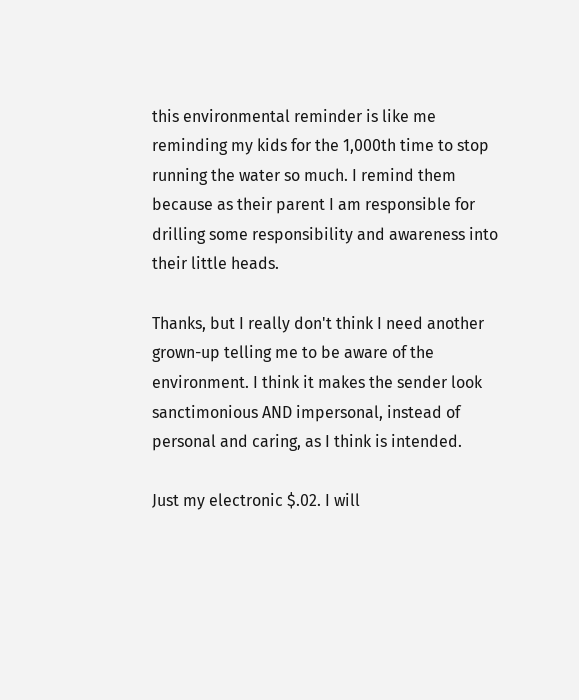this environmental reminder is like me reminding my kids for the 1,000th time to stop running the water so much. I remind them because as their parent I am responsible for drilling some responsibility and awareness into their little heads.

Thanks, but I really don't think I need another grown-up telling me to be aware of the environment. I think it makes the sender look sanctimonious AND impersonal, instead of personal and caring, as I think is intended.

Just my electronic $.02. I will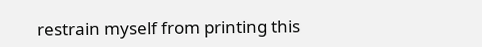restrain myself from printing this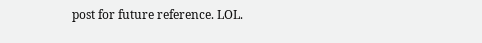post for future reference. LOL.